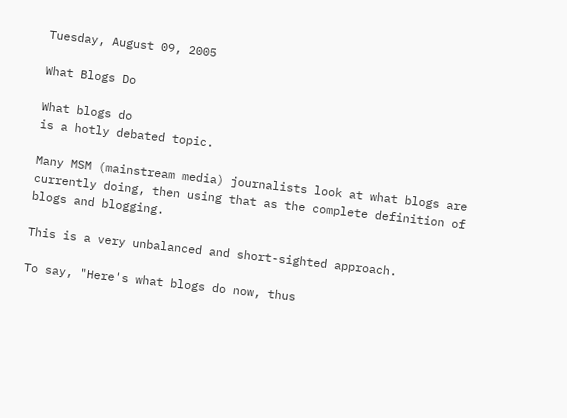Tuesday, August 09, 2005

What Blogs Do

What blogs do
is a hotly debated topic.

Many MSM (mainstream media) journalists look at what blogs are currently doing, then using that as the complete definition of blogs and blogging.

This is a very unbalanced and short-sighted approach.

To say, "Here's what blogs do now, thus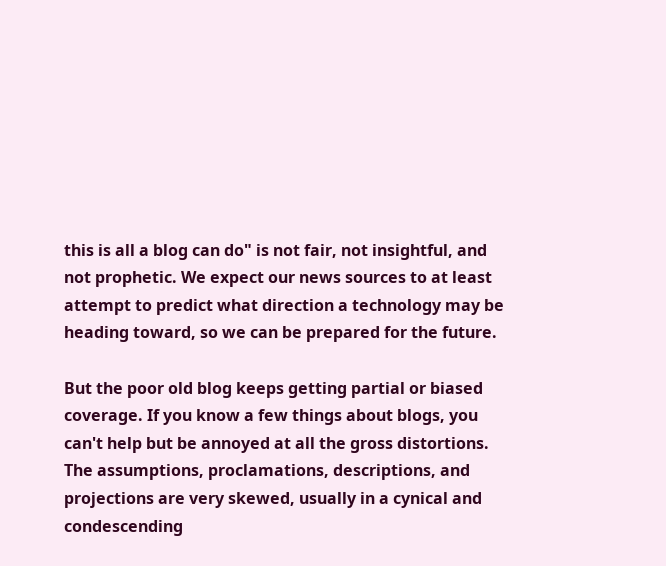this is all a blog can do" is not fair, not insightful, and not prophetic. We expect our news sources to at least attempt to predict what direction a technology may be heading toward, so we can be prepared for the future.

But the poor old blog keeps getting partial or biased coverage. If you know a few things about blogs, you can't help but be annoyed at all the gross distortions. The assumptions, proclamations, descriptions, and projections are very skewed, usually in a cynical and condescending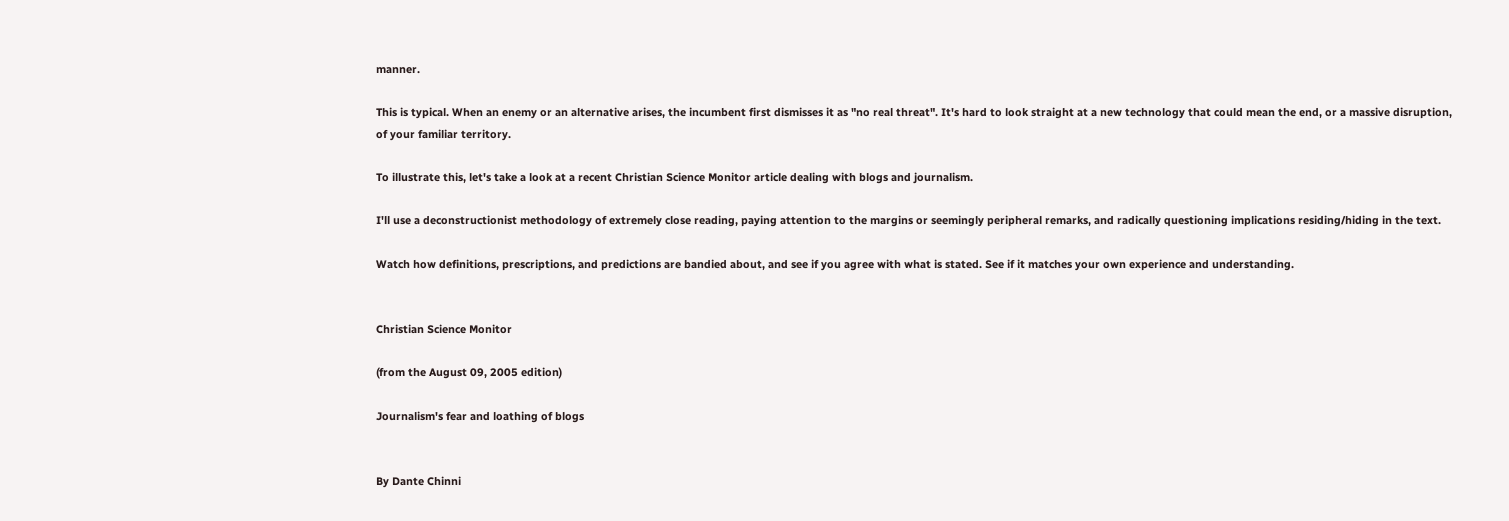manner.

This is typical. When an enemy or an alternative arises, the incumbent first dismisses it as "no real threat". It's hard to look straight at a new technology that could mean the end, or a massive disruption, of your familiar territory.

To illustrate this, let's take a look at a recent Christian Science Monitor article dealing with blogs and journalism.

I'll use a deconstructionist methodology of extremely close reading, paying attention to the margins or seemingly peripheral remarks, and radically questioning implications residing/hiding in the text.

Watch how definitions, prescriptions, and predictions are bandied about, and see if you agree with what is stated. See if it matches your own experience and understanding.


Christian Science Monitor

(from the August 09, 2005 edition)

Journalism's fear and loathing of blogs


By Dante Chinni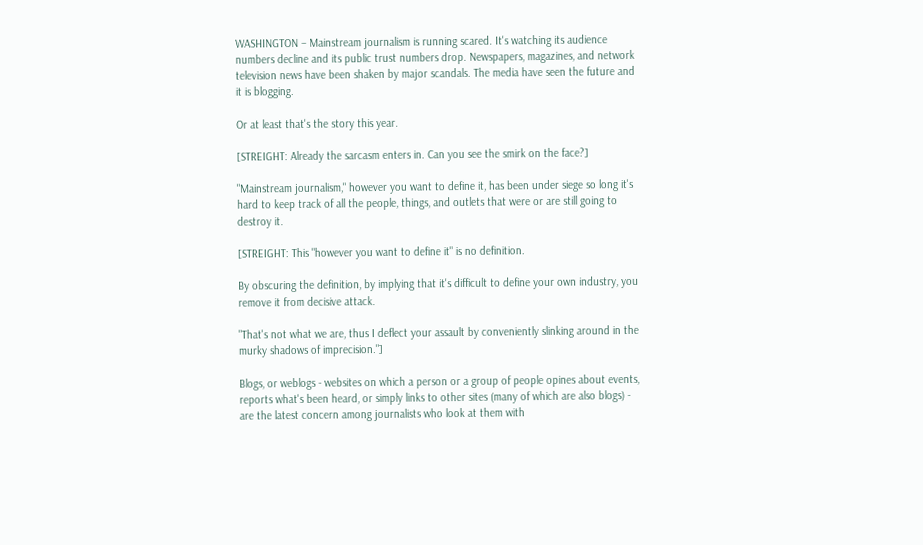WASHINGTON – Mainstream journalism is running scared. It's watching its audience numbers decline and its public trust numbers drop. Newspapers, magazines, and network television news have been shaken by major scandals. The media have seen the future and it is blogging.

Or at least that's the story this year.

[STREIGHT: Already the sarcasm enters in. Can you see the smirk on the face?]

"Mainstream journalism," however you want to define it, has been under siege so long it's hard to keep track of all the people, things, and outlets that were or are still going to destroy it.

[STREIGHT: This "however you want to define it" is no definition.

By obscuring the definition, by implying that it's difficult to define your own industry, you remove it from decisive attack.

"That's not what we are, thus I deflect your assault by conveniently slinking around in the murky shadows of imprecision."]

Blogs, or weblogs - websites on which a person or a group of people opines about events, reports what's been heard, or simply links to other sites (many of which are also blogs) - are the latest concern among journalists who look at them with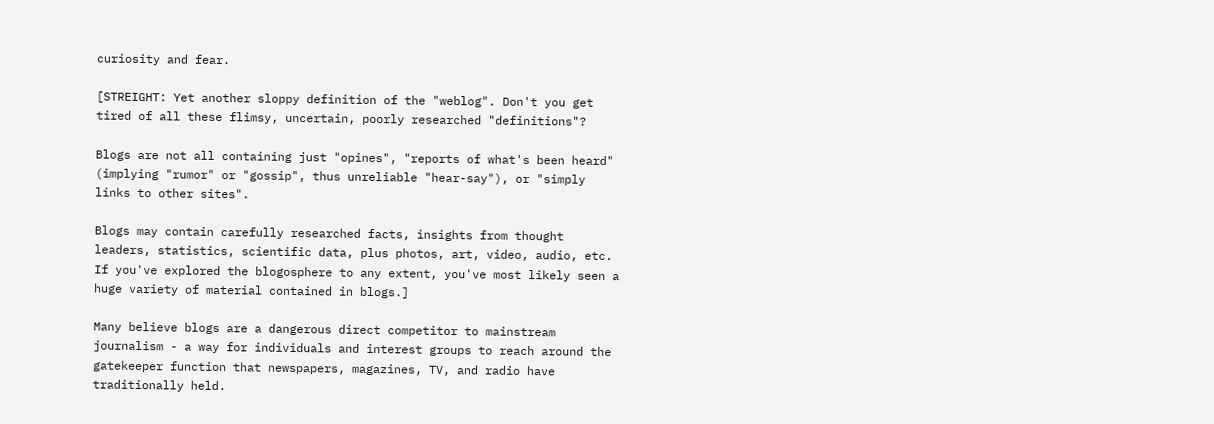curiosity and fear.

[STREIGHT: Yet another sloppy definition of the "weblog". Don't you get tired of all these flimsy, uncertain, poorly researched "definitions"?

Blogs are not all containing just "opines", "reports of what's been heard" (implying "rumor" or "gossip", thus unreliable "hear-say"), or "simply links to other sites".

Blogs may contain carefully researched facts, insights from thought leaders, statistics, scientific data, plus photos, art, video, audio, etc. If you've explored the blogosphere to any extent, you've most likely seen a huge variety of material contained in blogs.]

Many believe blogs are a dangerous direct competitor to mainstream journalism - a way for individuals and interest groups to reach around the gatekeeper function that newspapers, magazines, TV, and radio have traditionally held.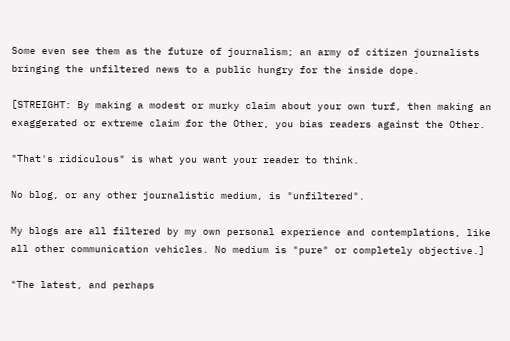Some even see them as the future of journalism; an army of citizen journalists bringing the unfiltered news to a public hungry for the inside dope.

[STREIGHT: By making a modest or murky claim about your own turf, then making an exaggerated or extreme claim for the Other, you bias readers against the Other.

"That's ridiculous" is what you want your reader to think.

No blog, or any other journalistic medium, is "unfiltered".

My blogs are all filtered by my own personal experience and contemplations, like all other communication vehicles. No medium is "pure" or completely objective.]

"The latest, and perhaps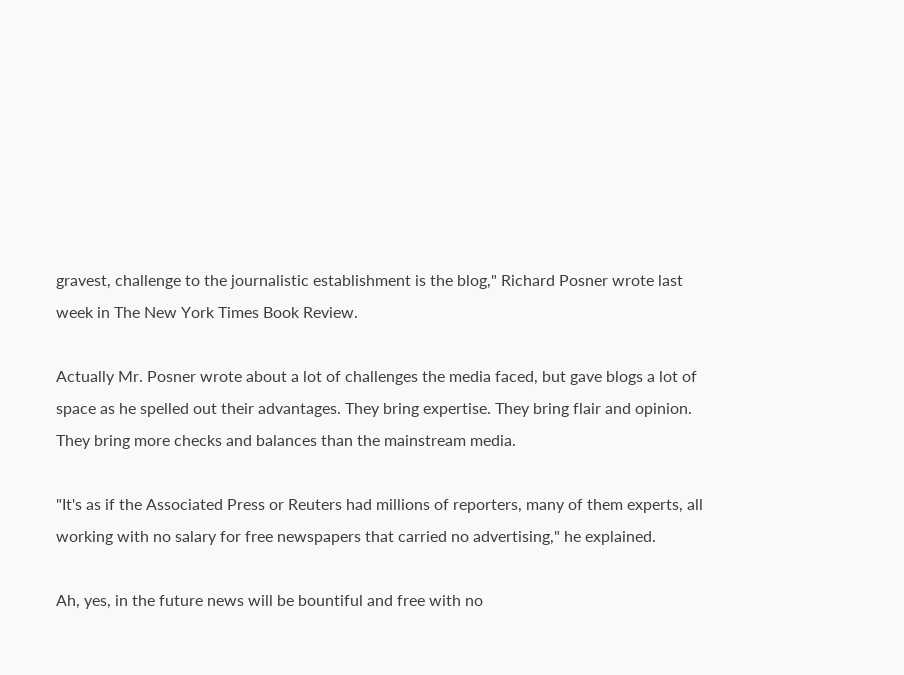gravest, challenge to the journalistic establishment is the blog," Richard Posner wrote last week in The New York Times Book Review.

Actually Mr. Posner wrote about a lot of challenges the media faced, but gave blogs a lot of space as he spelled out their advantages. They bring expertise. They bring flair and opinion. They bring more checks and balances than the mainstream media.

"It's as if the Associated Press or Reuters had millions of reporters, many of them experts, all working with no salary for free newspapers that carried no advertising," he explained.

Ah, yes, in the future news will be bountiful and free with no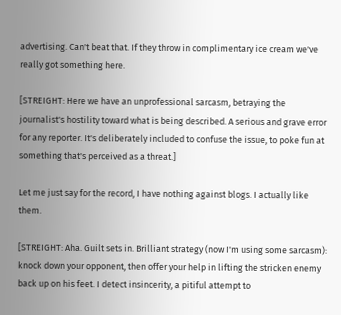advertising. Can't beat that. If they throw in complimentary ice cream we've really got something here.

[STREIGHT: Here we have an unprofessional sarcasm, betraying the journalist's hostility toward what is being described. A serious and grave error for any reporter. It's deliberately included to confuse the issue, to poke fun at something that's perceived as a threat.]

Let me just say for the record, I have nothing against blogs. I actually like them.

[STREIGHT: Aha. Guilt sets in. Brilliant strategy (now I'm using some sarcasm): knock down your opponent, then offer your help in lifting the stricken enemy back up on his feet. I detect insincerity, a pitiful attempt to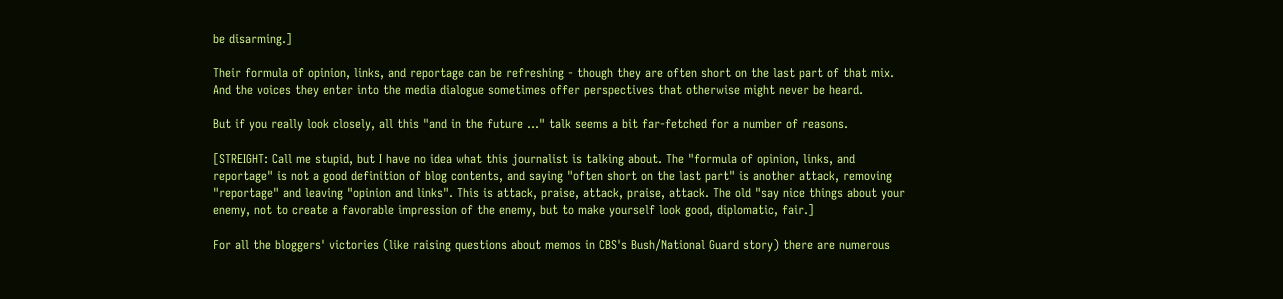be disarming.]

Their formula of opinion, links, and reportage can be refreshing - though they are often short on the last part of that mix. And the voices they enter into the media dialogue sometimes offer perspectives that otherwise might never be heard.

But if you really look closely, all this "and in the future ..." talk seems a bit far-fetched for a number of reasons.

[STREIGHT: Call me stupid, but I have no idea what this journalist is talking about. The "formula of opinion, links, and reportage" is not a good definition of blog contents, and saying "often short on the last part" is another attack, removing "reportage" and leaving "opinion and links". This is attack, praise, attack, praise, attack. The old "say nice things about your enemy, not to create a favorable impression of the enemy, but to make yourself look good, diplomatic, fair.]

For all the bloggers' victories (like raising questions about memos in CBS's Bush/National Guard story) there are numerous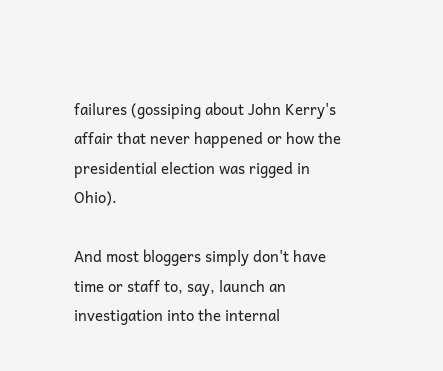failures (gossiping about John Kerry's affair that never happened or how the presidential election was rigged in Ohio).

And most bloggers simply don't have time or staff to, say, launch an investigation into the internal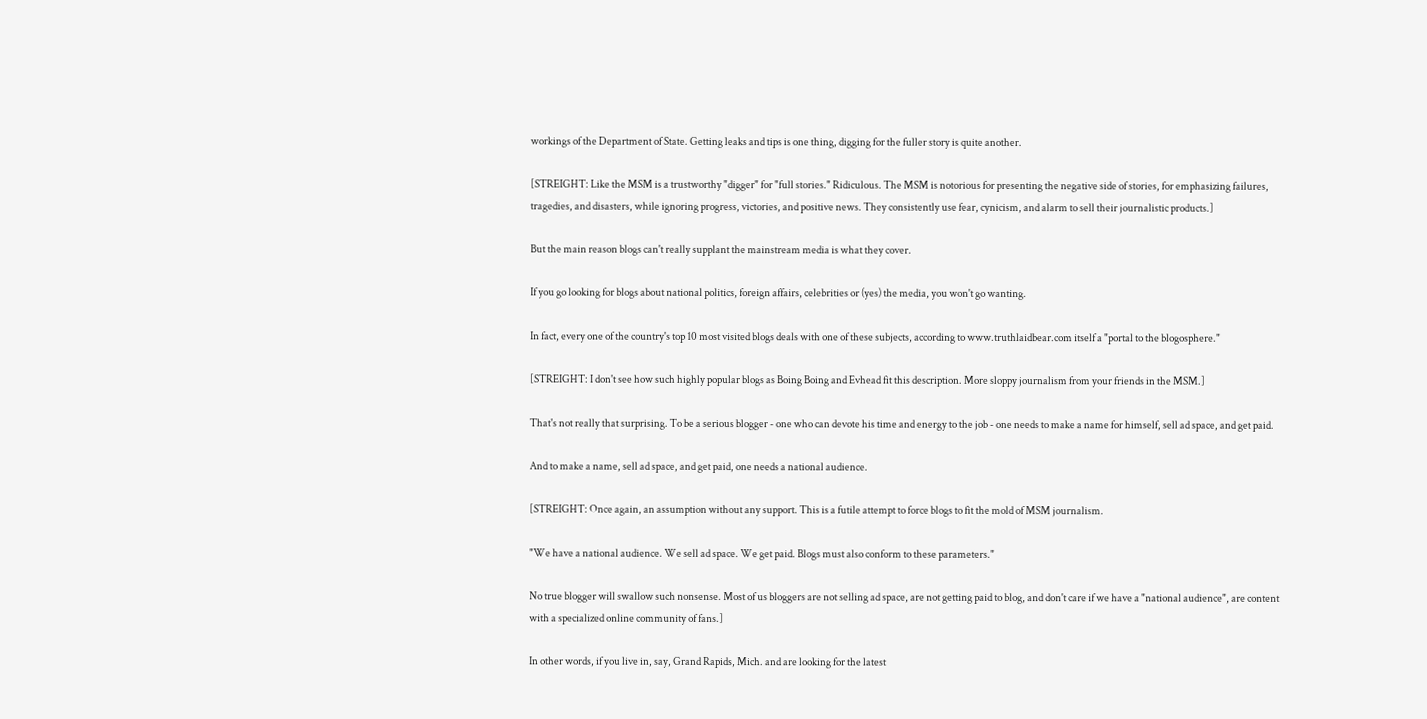workings of the Department of State. Getting leaks and tips is one thing, digging for the fuller story is quite another.

[STREIGHT: Like the MSM is a trustworthy "digger" for "full stories." Ridiculous. The MSM is notorious for presenting the negative side of stories, for emphasizing failures, tragedies, and disasters, while ignoring progress, victories, and positive news. They consistently use fear, cynicism, and alarm to sell their journalistic products.]

But the main reason blogs can't really supplant the mainstream media is what they cover.

If you go looking for blogs about national politics, foreign affairs, celebrities or (yes) the media, you won't go wanting.

In fact, every one of the country's top 10 most visited blogs deals with one of these subjects, according to www.truthlaidbear.com itself a "portal to the blogosphere."

[STREIGHT: I don't see how such highly popular blogs as Boing Boing and Evhead fit this description. More sloppy journalism from your friends in the MSM.]

That's not really that surprising. To be a serious blogger - one who can devote his time and energy to the job - one needs to make a name for himself, sell ad space, and get paid.

And to make a name, sell ad space, and get paid, one needs a national audience.

[STREIGHT: Once again, an assumption without any support. This is a futile attempt to force blogs to fit the mold of MSM journalism.

"We have a national audience. We sell ad space. We get paid. Blogs must also conform to these parameters."

No true blogger will swallow such nonsense. Most of us bloggers are not selling ad space, are not getting paid to blog, and don't care if we have a "national audience", are content with a specialized online community of fans.]

In other words, if you live in, say, Grand Rapids, Mich. and are looking for the latest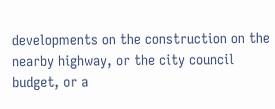developments on the construction on the nearby highway, or the city council budget, or a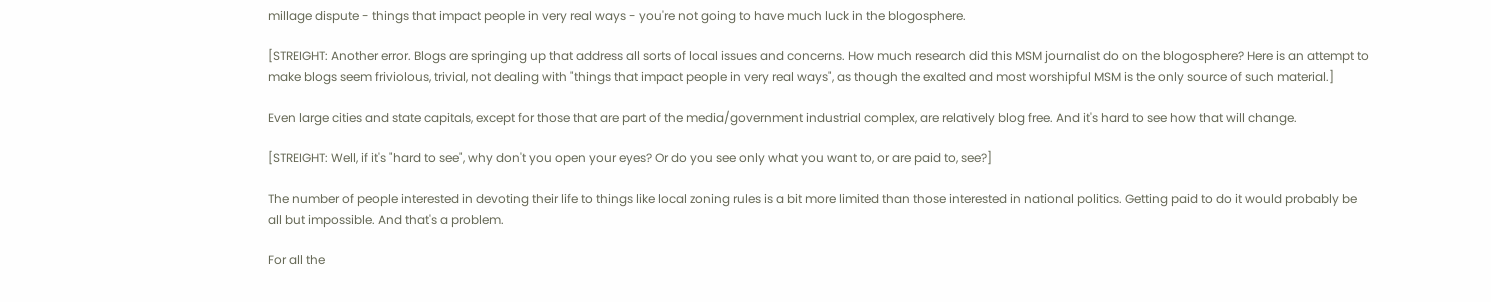millage dispute - things that impact people in very real ways - you're not going to have much luck in the blogosphere.

[STREIGHT: Another error. Blogs are springing up that address all sorts of local issues and concerns. How much research did this MSM journalist do on the blogosphere? Here is an attempt to make blogs seem friviolous, trivial, not dealing with "things that impact people in very real ways", as though the exalted and most worshipful MSM is the only source of such material.]

Even large cities and state capitals, except for those that are part of the media/government industrial complex, are relatively blog free. And it's hard to see how that will change.

[STREIGHT: Well, if it's "hard to see", why don't you open your eyes? Or do you see only what you want to, or are paid to, see?]

The number of people interested in devoting their life to things like local zoning rules is a bit more limited than those interested in national politics. Getting paid to do it would probably be all but impossible. And that's a problem.

For all the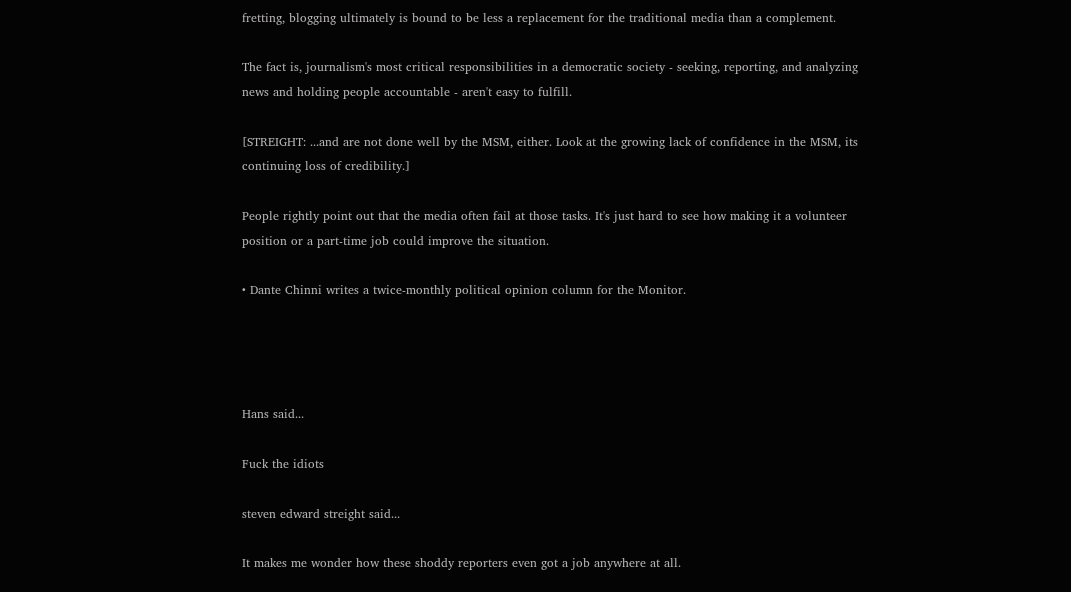fretting, blogging ultimately is bound to be less a replacement for the traditional media than a complement.

The fact is, journalism's most critical responsibilities in a democratic society - seeking, reporting, and analyzing news and holding people accountable - aren't easy to fulfill.

[STREIGHT: ...and are not done well by the MSM, either. Look at the growing lack of confidence in the MSM, its continuing loss of credibility.]

People rightly point out that the media often fail at those tasks. It's just hard to see how making it a volunteer position or a part-time job could improve the situation.

• Dante Chinni writes a twice-monthly political opinion column for the Monitor.




Hans said...

Fuck the idiots

steven edward streight said...

It makes me wonder how these shoddy reporters even got a job anywhere at all.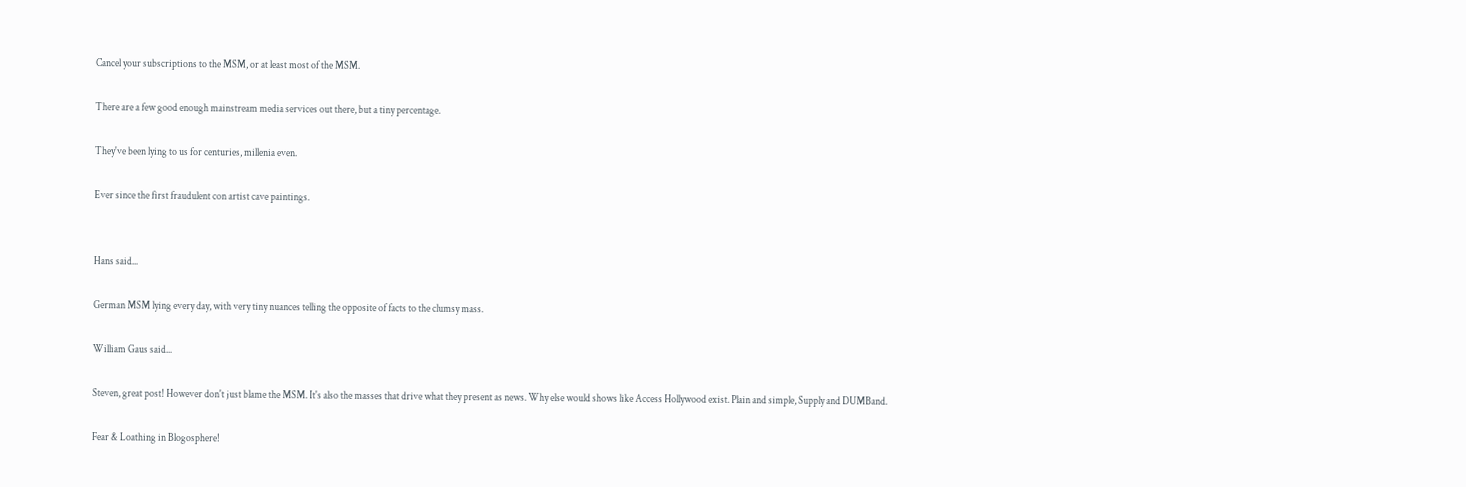Cancel your subscriptions to the MSM, or at least most of the MSM.

There are a few good enough mainstream media services out there, but a tiny percentage.

They've been lying to us for centuries, millenia even.

Ever since the first fraudulent con artist cave paintings.


Hans said...

German MSM lying every day, with very tiny nuances telling the opposite of facts to the clumsy mass.

William Gaus said...

Steven, great post! However don't just blame the MSM. It's also the masses that drive what they present as news. Why else would shows like Access Hollywood exist. Plain and simple, Supply and DUMBand.

Fear & Loathing in Blogosphere!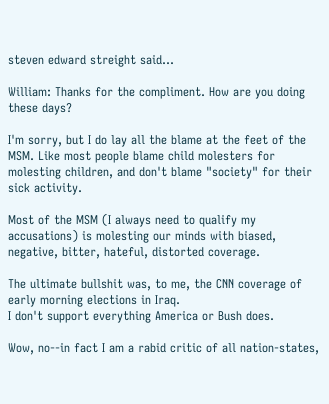steven edward streight said...

William: Thanks for the compliment. How are you doing these days?

I'm sorry, but I do lay all the blame at the feet of the MSM. Like most people blame child molesters for molesting children, and don't blame "society" for their sick activity.

Most of the MSM (I always need to qualify my accusations) is molesting our minds with biased, negative, bitter, hateful, distorted coverage.

The ultimate bullshit was, to me, the CNN coverage of early morning elections in Iraq.
I don't support everything America or Bush does.

Wow, no--in fact I am a rabid critic of all nation-states,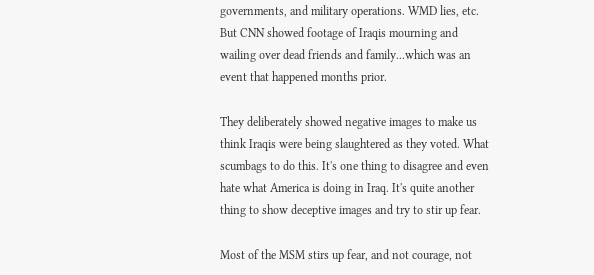governments, and military operations. WMD lies, etc. But CNN showed footage of Iraqis mourning and wailing over dead friends and family...which was an event that happened months prior.

They deliberately showed negative images to make us think Iraqis were being slaughtered as they voted. What scumbags to do this. It's one thing to disagree and even hate what America is doing in Iraq. It's quite another thing to show deceptive images and try to stir up fear.

Most of the MSM stirs up fear, and not courage, not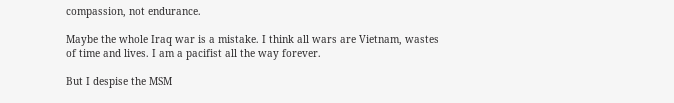compassion, not endurance.

Maybe the whole Iraq war is a mistake. I think all wars are Vietnam, wastes of time and lives. I am a pacifist all the way forever.

But I despise the MSM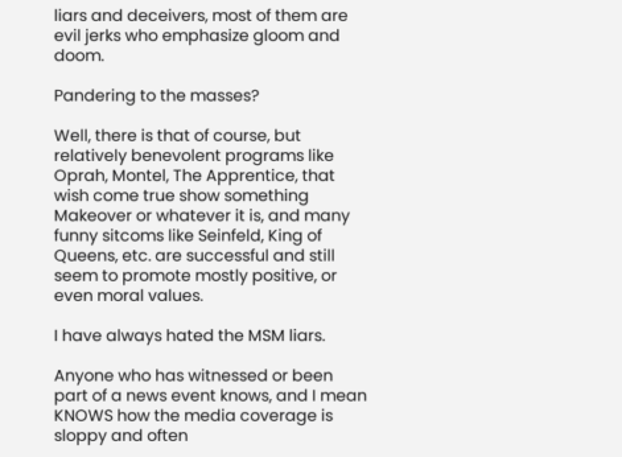liars and deceivers, most of them are evil jerks who emphasize gloom and doom.

Pandering to the masses?

Well, there is that of course, but relatively benevolent programs like Oprah, Montel, The Apprentice, that wish come true show something Makeover or whatever it is, and many funny sitcoms like Seinfeld, King of Queens, etc. are successful and still seem to promote mostly positive, or even moral values.

I have always hated the MSM liars.

Anyone who has witnessed or been part of a news event knows, and I mean KNOWS how the media coverage is sloppy and often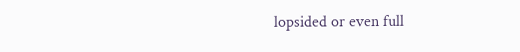lopsided or even full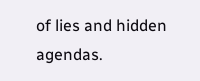of lies and hidden agendas.